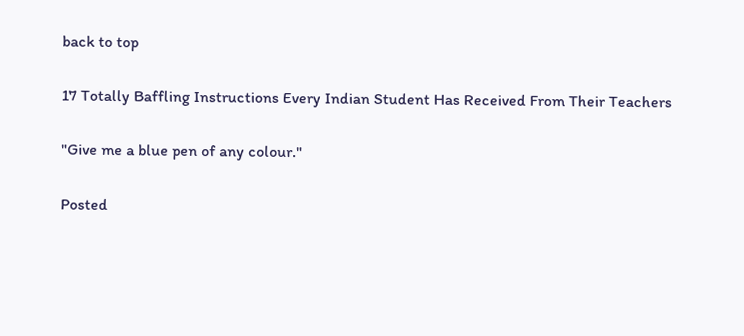back to top

17 Totally Baffling Instructions Every Indian Student Has Received From Their Teachers

"Give me a blue pen of any colour."

Posted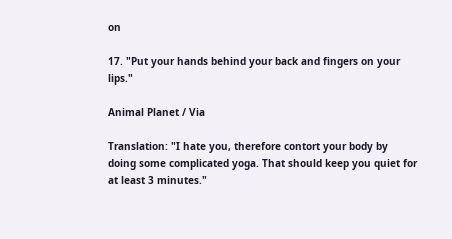on

17. "Put your hands behind your back and fingers on your lips."

Animal Planet / Via

Translation: "I hate you, therefore contort your body by doing some complicated yoga. That should keep you quiet for at least 3 minutes."